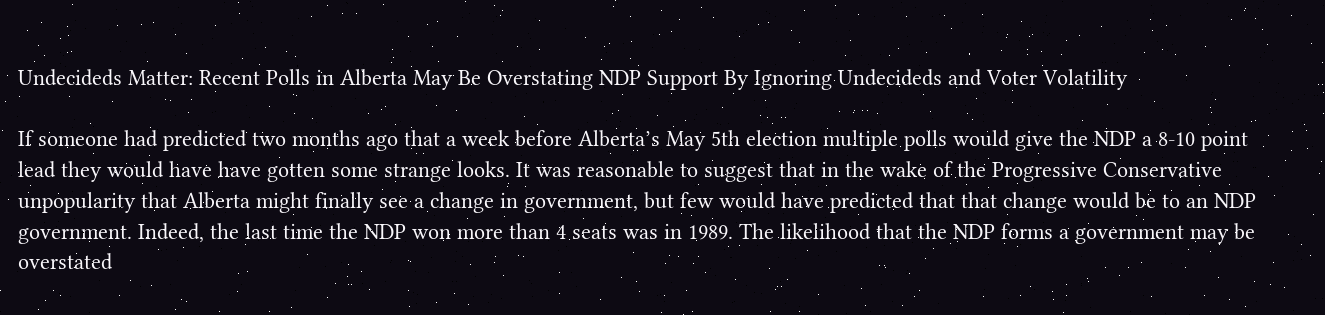Undecideds Matter: Recent Polls in Alberta May Be Overstating NDP Support By Ignoring Undecideds and Voter Volatility

If someone had predicted two months ago that a week before Alberta’s May 5th election multiple polls would give the NDP a 8-10 point lead they would have have gotten some strange looks. It was reasonable to suggest that in the wake of the Progressive Conservative unpopularity that Alberta might finally see a change in government, but few would have predicted that that change would be to an NDP government. Indeed, the last time the NDP won more than 4 seats was in 1989. The likelihood that the NDP forms a government may be overstated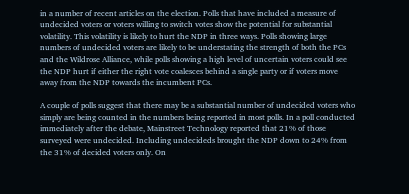in a number of recent articles on the election. Polls that have included a measure of undecided voters or voters willing to switch votes show the potential for substantial volatility. This volatility is likely to hurt the NDP in three ways. Polls showing large numbers of undecided voters are likely to be understating the strength of both the PCs and the Wildrose Alliance, while polls showing a high level of uncertain voters could see the NDP hurt if either the right vote coalesces behind a single party or if voters move away from the NDP towards the incumbent PCs.

A couple of polls suggest that there may be a substantial number of undecided voters who simply are being counted in the numbers being reported in most polls. In a poll conducted immediately after the debate, Mainstreet Technology reported that 21% of those surveyed were undecided. Including undecideds brought the NDP down to 24% from the 31% of decided voters only. On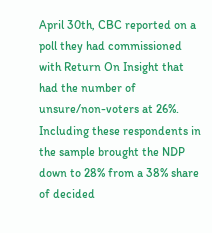April 30th, CBC reported on a poll they had commissioned with Return On Insight that had the number of unsure/non-voters at 26%. Including these respondents in the sample brought the NDP down to 28% from a 38% share of decided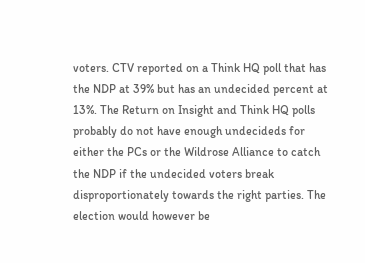voters. CTV reported on a Think HQ poll that has the NDP at 39% but has an undecided percent at 13%. The Return on Insight and Think HQ polls probably do not have enough undecideds for either the PCs or the Wildrose Alliance to catch the NDP if the undecided voters break disproportionately towards the right parties. The election would however be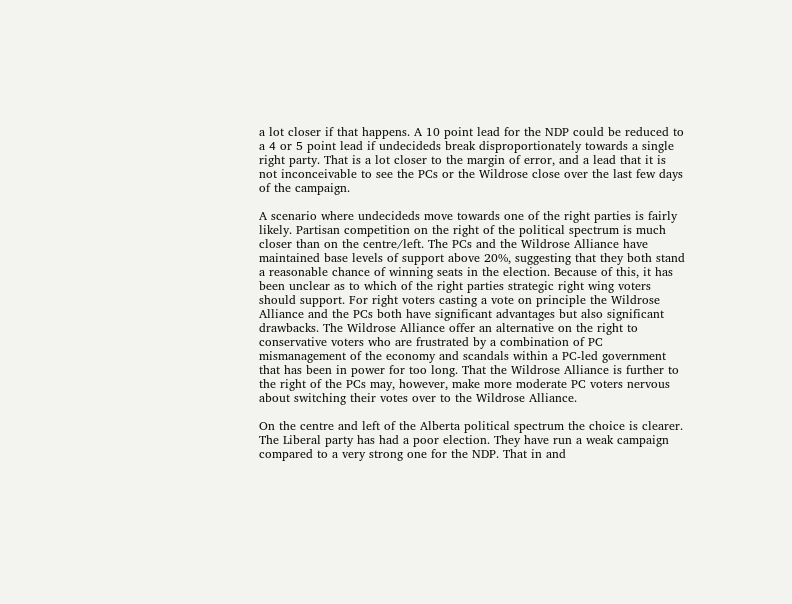a lot closer if that happens. A 10 point lead for the NDP could be reduced to a 4 or 5 point lead if undecideds break disproportionately towards a single right party. That is a lot closer to the margin of error, and a lead that it is not inconceivable to see the PCs or the Wildrose close over the last few days of the campaign.

A scenario where undecideds move towards one of the right parties is fairly likely. Partisan competition on the right of the political spectrum is much closer than on the centre/left. The PCs and the Wildrose Alliance have maintained base levels of support above 20%, suggesting that they both stand a reasonable chance of winning seats in the election. Because of this, it has been unclear as to which of the right parties strategic right wing voters should support. For right voters casting a vote on principle the Wildrose Alliance and the PCs both have significant advantages but also significant drawbacks. The Wildrose Alliance offer an alternative on the right to conservative voters who are frustrated by a combination of PC mismanagement of the economy and scandals within a PC-led government that has been in power for too long. That the Wildrose Alliance is further to the right of the PCs may, however, make more moderate PC voters nervous about switching their votes over to the Wildrose Alliance.

On the centre and left of the Alberta political spectrum the choice is clearer. The Liberal party has had a poor election. They have run a weak campaign compared to a very strong one for the NDP. That in and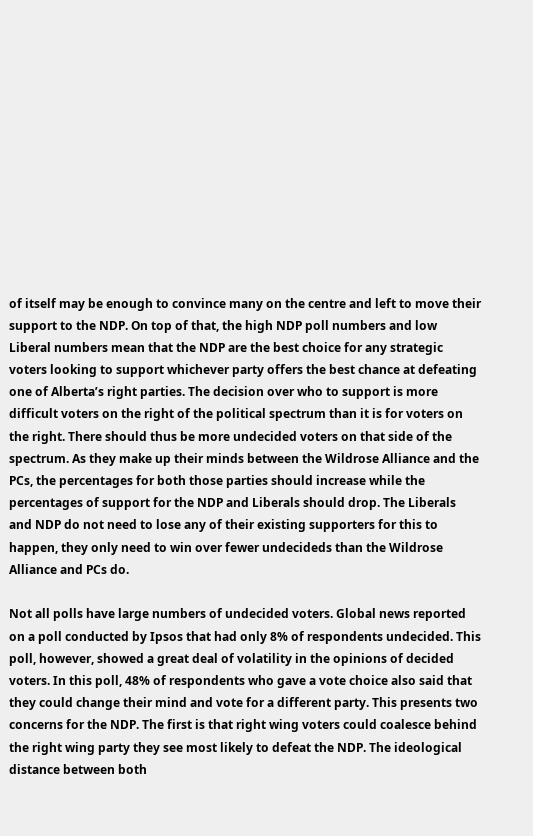of itself may be enough to convince many on the centre and left to move their support to the NDP. On top of that, the high NDP poll numbers and low Liberal numbers mean that the NDP are the best choice for any strategic voters looking to support whichever party offers the best chance at defeating one of Alberta’s right parties. The decision over who to support is more difficult voters on the right of the political spectrum than it is for voters on the right. There should thus be more undecided voters on that side of the spectrum. As they make up their minds between the Wildrose Alliance and the PCs, the percentages for both those parties should increase while the percentages of support for the NDP and Liberals should drop. The Liberals and NDP do not need to lose any of their existing supporters for this to happen, they only need to win over fewer undecideds than the Wildrose Alliance and PCs do.

Not all polls have large numbers of undecided voters. Global news reported on a poll conducted by Ipsos that had only 8% of respondents undecided. This poll, however, showed a great deal of volatility in the opinions of decided voters. In this poll, 48% of respondents who gave a vote choice also said that they could change their mind and vote for a different party. This presents two concerns for the NDP. The first is that right wing voters could coalesce behind the right wing party they see most likely to defeat the NDP. The ideological distance between both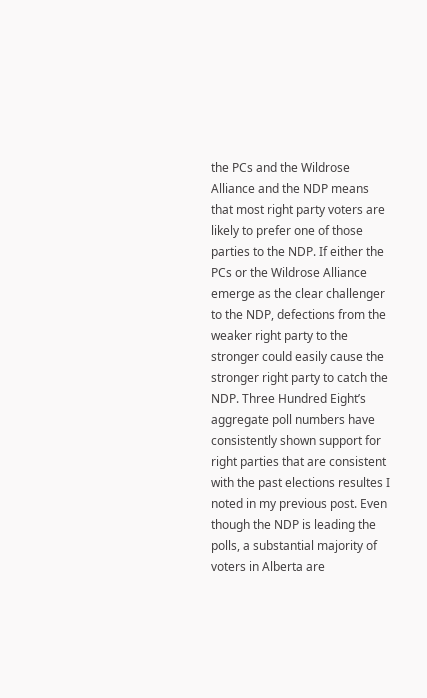the PCs and the Wildrose Alliance and the NDP means that most right party voters are likely to prefer one of those parties to the NDP. If either the PCs or the Wildrose Alliance emerge as the clear challenger to the NDP, defections from the weaker right party to the stronger could easily cause the stronger right party to catch the NDP. Three Hundred Eight’s aggregate poll numbers have consistently shown support for right parties that are consistent with the past elections resultes I noted in my previous post. Even though the NDP is leading the polls, a substantial majority of voters in Alberta are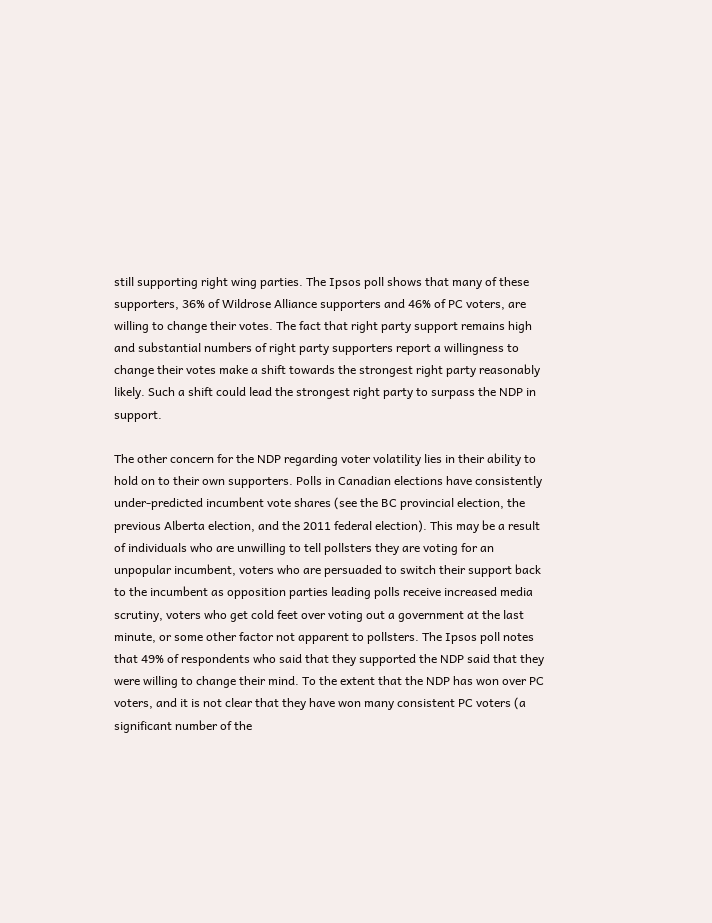still supporting right wing parties. The Ipsos poll shows that many of these supporters, 36% of Wildrose Alliance supporters and 46% of PC voters, are willing to change their votes. The fact that right party support remains high and substantial numbers of right party supporters report a willingness to change their votes make a shift towards the strongest right party reasonably likely. Such a shift could lead the strongest right party to surpass the NDP in support.

The other concern for the NDP regarding voter volatility lies in their ability to hold on to their own supporters. Polls in Canadian elections have consistently under-predicted incumbent vote shares (see the BC provincial election, the previous Alberta election, and the 2011 federal election). This may be a result of individuals who are unwilling to tell pollsters they are voting for an unpopular incumbent, voters who are persuaded to switch their support back to the incumbent as opposition parties leading polls receive increased media scrutiny, voters who get cold feet over voting out a government at the last minute, or some other factor not apparent to pollsters. The Ipsos poll notes that 49% of respondents who said that they supported the NDP said that they were willing to change their mind. To the extent that the NDP has won over PC voters, and it is not clear that they have won many consistent PC voters (a significant number of the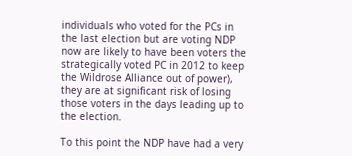individuals who voted for the PCs in the last election but are voting NDP now are likely to have been voters the strategically voted PC in 2012 to keep the Wildrose Alliance out of power), they are at significant risk of losing those voters in the days leading up to the election.

To this point the NDP have had a very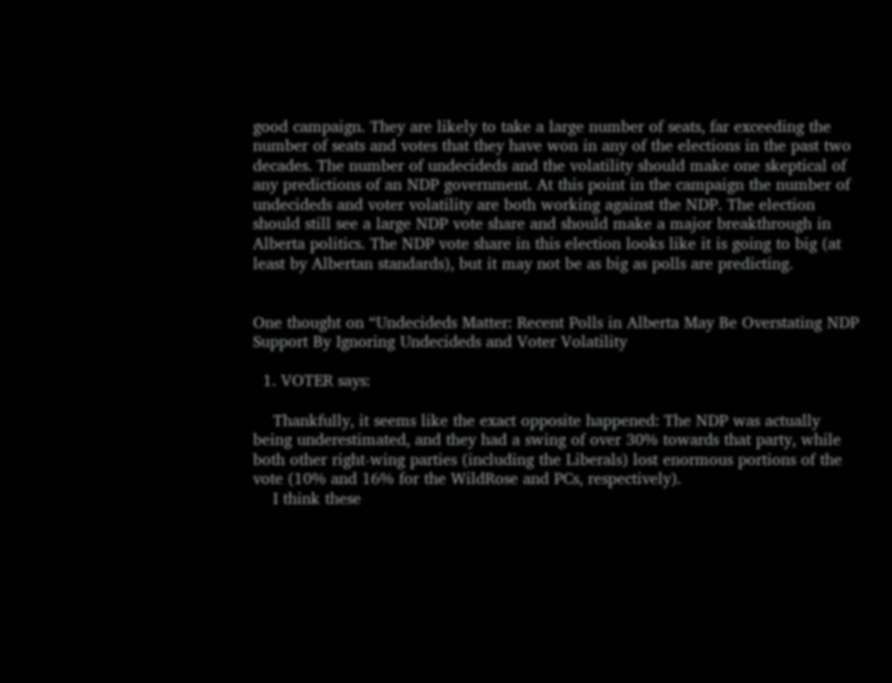good campaign. They are likely to take a large number of seats, far exceeding the number of seats and votes that they have won in any of the elections in the past two decades. The number of undecideds and the volatility should make one skeptical of any predictions of an NDP government. At this point in the campaign the number of undecideds and voter volatility are both working against the NDP. The election should still see a large NDP vote share and should make a major breakthrough in Alberta politics. The NDP vote share in this election looks like it is going to big (at least by Albertan standards), but it may not be as big as polls are predicting.


One thought on “Undecideds Matter: Recent Polls in Alberta May Be Overstating NDP Support By Ignoring Undecideds and Voter Volatility

  1. VOTER says:

    Thankfully, it seems like the exact opposite happened: The NDP was actually being underestimated, and they had a swing of over 30% towards that party, while both other right-wing parties (including the Liberals) lost enormous portions of the vote (10% and 16% for the WildRose and PCs, respectively).
    I think these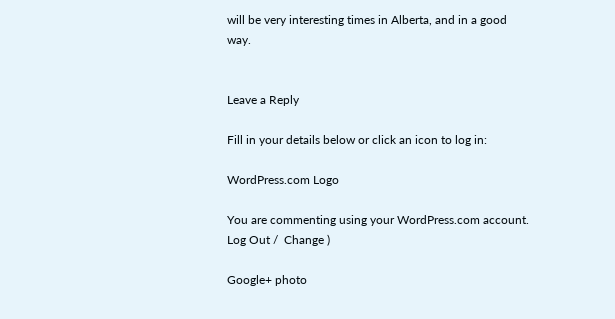will be very interesting times in Alberta, and in a good way.


Leave a Reply

Fill in your details below or click an icon to log in:

WordPress.com Logo

You are commenting using your WordPress.com account. Log Out /  Change )

Google+ photo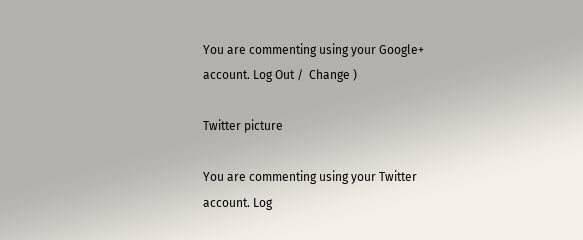You are commenting using your Google+ account. Log Out /  Change )

Twitter picture

You are commenting using your Twitter account. Log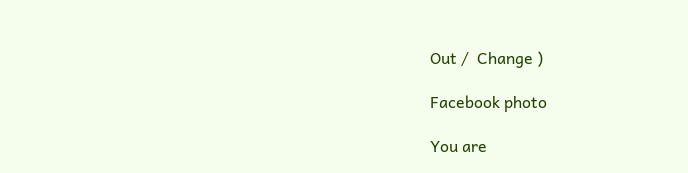Out /  Change )

Facebook photo

You are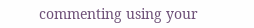commenting using your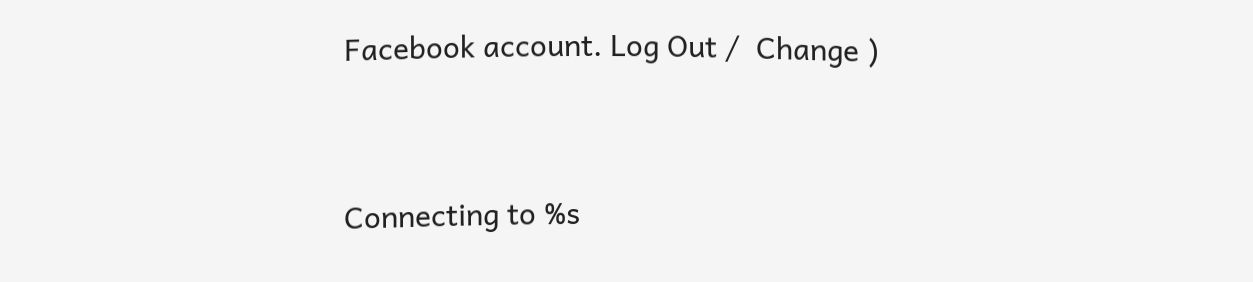Facebook account. Log Out /  Change )


Connecting to %s